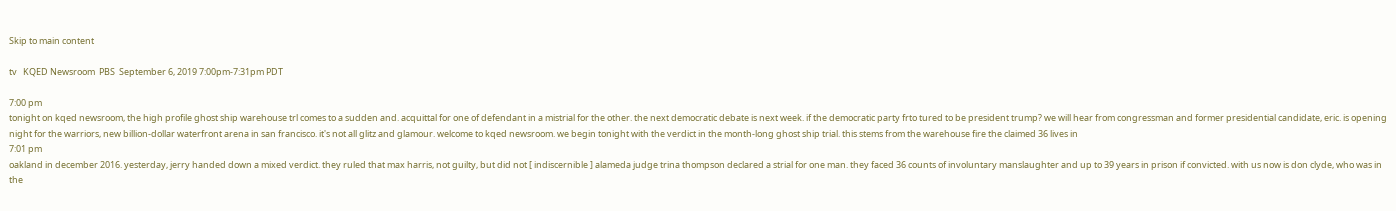Skip to main content

tv   KQED Newsroom  PBS  September 6, 2019 7:00pm-7:31pm PDT

7:00 pm
tonight on kqed newsroom, the high profile ghost ship warehouse trl comes to a sudden and. acquittal for one of defendant in a mistrial for the other. the next democratic debate is next week. if the democratic party frto tured to be president trump? we will hear from congressman and former presidential candidate, eric. is opening night for the warriors, new billion-dollar waterfront arena in san francisco. it's not all glitz and glamour. welcome to kqed newsroom. we begin tonight with the verdict in the month-long ghost ship trial. this stems from the warehouse fire the claimed 36 lives in
7:01 pm
oakland in december 2016. yesterday, jerry handed down a mixed verdict. they ruled that max harris, not guilty, but did not [ indiscernible ] alameda judge trina thompson declared a strial for one man. they faced 36 counts of involuntary manslaughter and up to 39 years in prison if convicted. with us now is don clyde, who was in the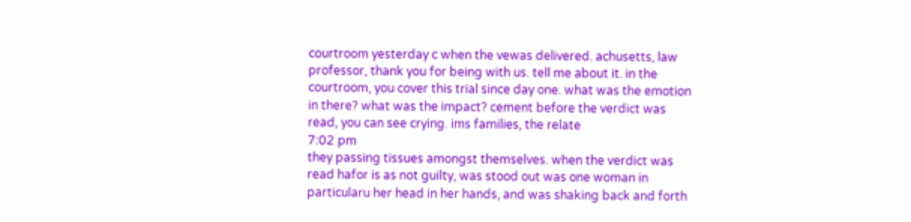courtroom yesterday c when the vewas delivered. achusetts, law professor, thank you for being with us. tell me about it. in the courtroom, you cover this trial since day one. what was the emotion in there? what was the impact? cement before the verdict was read, you can see crying. ims families, the relate
7:02 pm
they passing tissues amongst themselves. when the verdict was read hafor is as not guilty, was stood out was one woman in particularu her head in her hands, and was shaking back and forth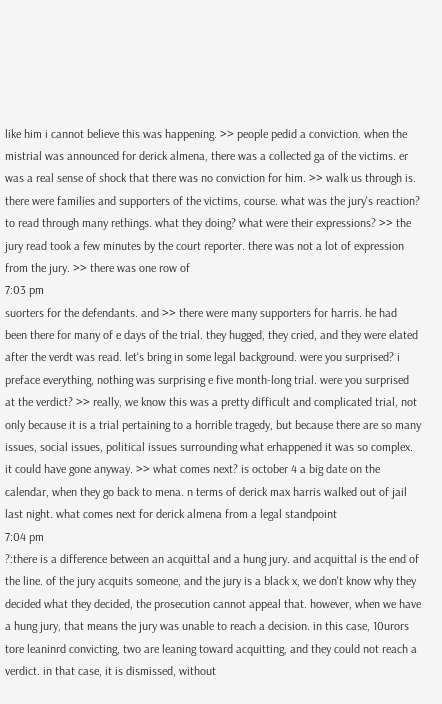like him i cannot believe this was happening. >> people pedid a conviction. when the mistrial was announced for derick almena, there was a collected ga of the victims. er was a real sense of shock that there was no conviction for him. >> walk us through is. there were families and supporters of the victims, course. what was the jury's reaction? to read through many rethings. what they doing? what were their expressions? >> the jury read took a few minutes by the court reporter. there was not a lot of expression from the jury. >> there was one row of
7:03 pm
suorters for the defendants. and >> there were many supporters for harris. he had been there for many of e days of the trial. they hugged, they cried, and they were elated after the verdt was read. let's bring in some legal background. were you surprised? i preface everything, nothing was surprising e five month-long trial. were you surprised at the verdict? >> really, we know this was a pretty difficult and complicated trial, not only because it is a trial pertaining to a horrible tragedy, but because there are so many issues, social issues, political issues surrounding what erhappened it was so complex. it could have gone anyway. >> what comes next? is october 4 a big date on the calendar, when they go back to mena. n terms of derick max harris walked out of jail last night. what comes next for derick almena from a legal standpoint
7:04 pm
?:there is a difference between an acquittal and a hung jury. and acquittal is the end of the line. of the jury acquits someone, and the jury is a black x, we don't know why they decided what they decided, the prosecution cannot appeal that. however, when we have a hung jury, that means the jury was unable to reach a decision. in this case, 10urors tore leaninrd convicting, two are leaning toward acquitting, and they could not reach a verdict. in that case, it is dismissed, without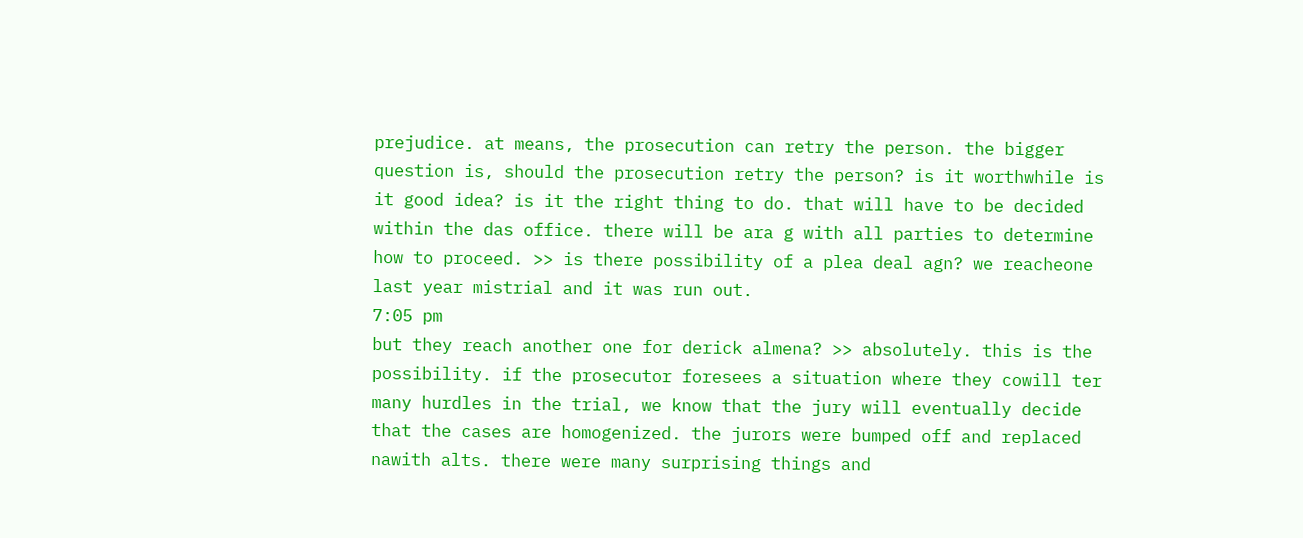prejudice. at means, the prosecution can retry the person. the bigger question is, should the prosecution retry the person? is it worthwhile is it good idea? is it the right thing to do. that will have to be decided within the das office. there will be ara g with all parties to determine how to proceed. >> is there possibility of a plea deal agn? we reacheone last year mistrial and it was run out.
7:05 pm
but they reach another one for derick almena? >> absolutely. this is the possibility. if the prosecutor foresees a situation where they cowill ter many hurdles in the trial, we know that the jury will eventually decide that the cases are homogenized. the jurors were bumped off and replaced nawith alts. there were many surprising things and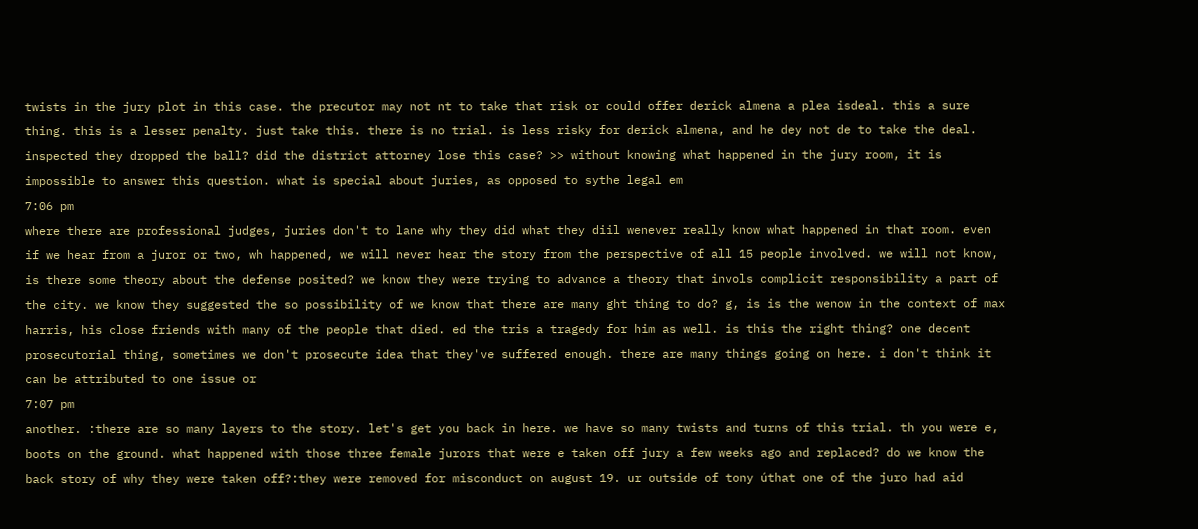twists in the jury plot in this case. the precutor may not nt to take that risk or could offer derick almena a plea isdeal. this a sure thing. this is a lesser penalty. just take this. there is no trial. is less risky for derick almena, and he dey not de to take the deal. inspected they dropped the ball? did the district attorney lose this case? >> without knowing what happened in the jury room, it is impossible to answer this question. what is special about juries, as opposed to sythe legal em
7:06 pm
where there are professional judges, juries don't to lane why they did what they diil wenever really know what happened in that room. even if we hear from a juror or two, wh happened, we will never hear the story from the perspective of all 15 people involved. we will not know, is there some theory about the defense posited? we know they were trying to advance a theory that invols complicit responsibility a part of the city. we know they suggested the so possibility of we know that there are many ght thing to do? g, is is the wenow in the context of max harris, his close friends with many of the people that died. ed the tris a tragedy for him as well. is this the right thing? one decent prosecutorial thing, sometimes we don't prosecute idea that they've suffered enough. there are many things going on here. i don't think it can be attributed to one issue or
7:07 pm
another. :there are so many layers to the story. let's get you back in here. we have so many twists and turns of this trial. th you were e, boots on the ground. what happened with those three female jurors that were e taken off jury a few weeks ago and replaced? do we know the back story of why they were taken off?:they were removed for misconduct on august 19. ur outside of tony úthat one of the juro had aid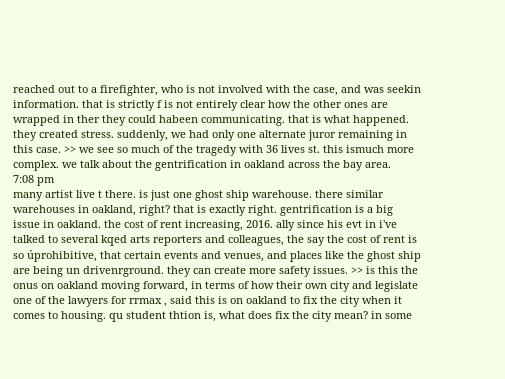reached out to a firefighter, who is not involved with the case, and was seekin information. that is strictly f is not entirely clear how the other ones are wrapped in ther they could habeen communicating. that is what happened. they created stress. suddenly, we had only one alternate juror remaining in this case. >> we see so much of the tragedy with 36 lives st. this ismuch more complex. we talk about the gentrification in oakland across the bay area.
7:08 pm
many artist live t there. is just one ghost ship warehouse. there similar warehouses in oakland, right? that is exactly right. gentrification is a big issue in oakland. the cost of rent increasing, 2016. ally since his evt in i've talked to several kqed arts reporters and colleagues, the say the cost of rent is so úprohibitive, that certain events and venues, and places like the ghost ship are being un drivenrground. they can create more safety issues. >> is this the onus on oakland moving forward, in terms of how their own city and legislate one of the lawyers for rrmax , said this is on oakland to fix the city when it comes to housing. qu student thtion is, what does fix the city mean? in some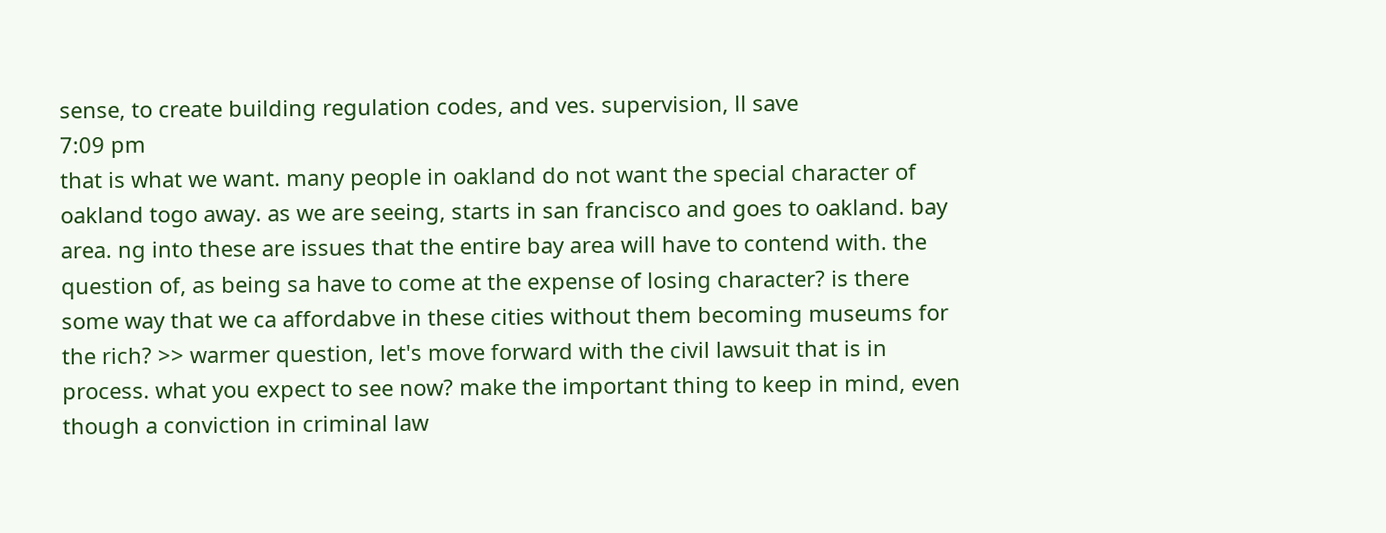sense, to create building regulation codes, and ves. supervision, ll save
7:09 pm
that is what we want. many people in oakland do not want the special character of oakland togo away. as we are seeing, starts in san francisco and goes to oakland. bay area. ng into these are issues that the entire bay area will have to contend with. the question of, as being sa have to come at the expense of losing character? is there some way that we ca affordabve in these cities without them becoming museums for the rich? >> warmer question, let's move forward with the civil lawsuit that is in process. what you expect to see now? make the important thing to keep in mind, even though a conviction in criminal law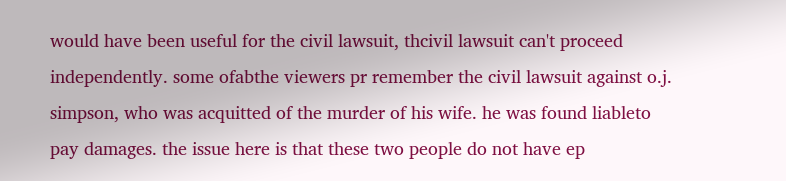would have been useful for the civil lawsuit, thcivil lawsuit can't proceed independently. some ofabthe viewers pr remember the civil lawsuit against o.j. simpson, who was acquitted of the murder of his wife. he was found liableto pay damages. the issue here is that these two people do not have ep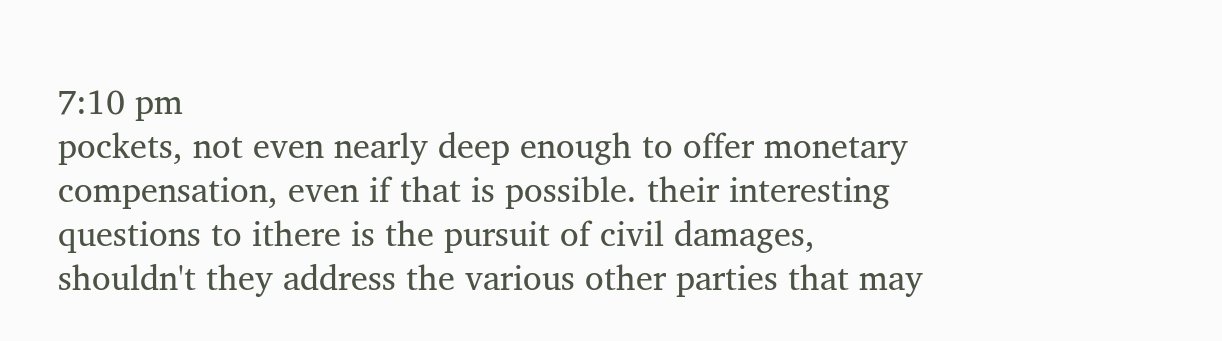7:10 pm
pockets, not even nearly deep enough to offer monetary compensation, even if that is possible. their interesting questions to ithere is the pursuit of civil damages, shouldn't they address the various other parties that may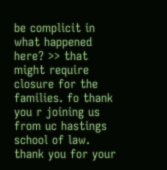be complicit in what happened here? >> that might require closure for the families. fo thank you r joining us from uc hastings school of law. thank you for your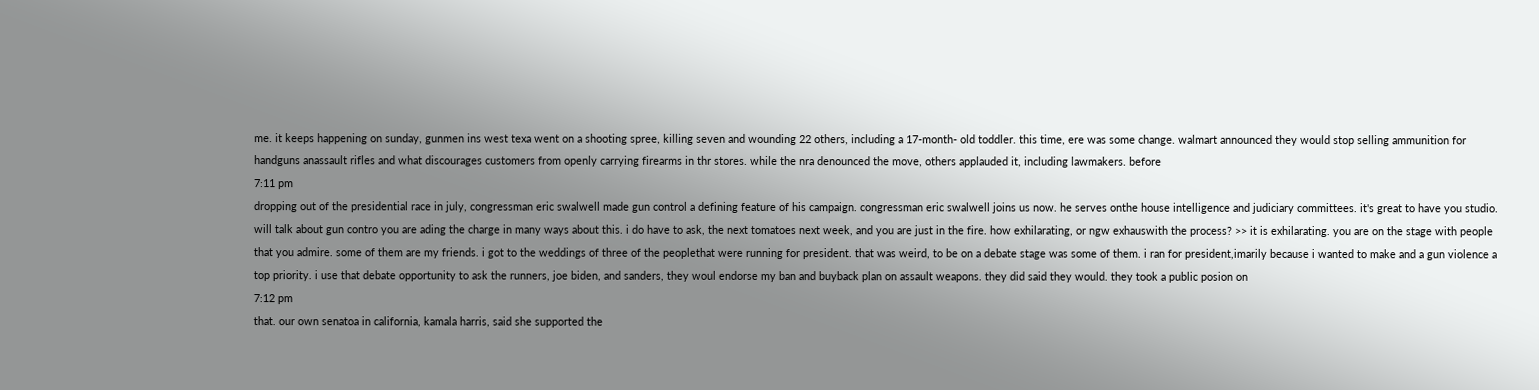me. it keeps happening on sunday, gunmen ins west texa went on a shooting spree, killing seven and wounding 22 others, including a 17-month- old toddler. this time, ere was some change. walmart announced they would stop selling ammunition for handguns anassault rifles and what discourages customers from openly carrying firearms in thr stores. while the nra denounced the move, others applauded it, including lawmakers. before
7:11 pm
dropping out of the presidential race in july, congressman eric swalwell made gun control a defining feature of his campaign. congressman eric swalwell joins us now. he serves onthe house intelligence and judiciary committees. it's great to have you studio. will talk about gun contro you are ading the charge in many ways about this. i do have to ask, the next tomatoes next week, and you are just in the fire. how exhilarating, or ngw exhauswith the process? >> it is exhilarating. you are on the stage with people that you admire. some of them are my friends. i got to the weddings of three of the peoplethat were running for president. that was weird, to be on a debate stage was some of them. i ran for president,imarily because i wanted to make and a gun violence a top priority. i use that debate opportunity to ask the runners, joe biden, and sanders, they woul endorse my ban and buyback plan on assault weapons. they did said they would. they took a public posion on
7:12 pm
that. our own senatoa in california, kamala harris, said she supported the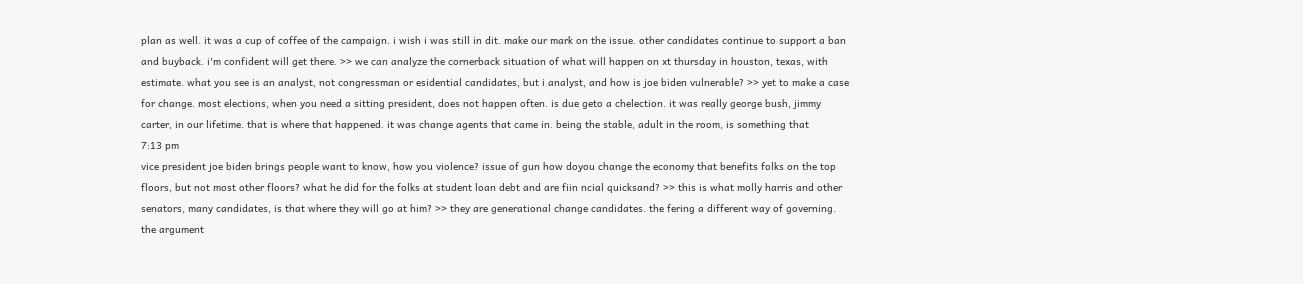plan as well. it was a cup of coffee of the campaign. i wish i was still in dit. make our mark on the issue. other candidates continue to support a ban and buyback. i'm confident will get there. >> we can analyze the cornerback situation of what will happen on xt thursday in houston, texas, with estimate. what you see is an analyst, not congressman or esidential candidates, but i analyst, and how is joe biden vulnerable? >> yet to make a case for change. most elections, when you need a sitting president, does not happen often. is due geto a chelection. it was really george bush, jimmy carter, in our lifetime. that is where that happened. it was change agents that came in. being the stable, adult in the room, is something that
7:13 pm
vice president joe biden brings people want to know, how you violence? issue of gun how doyou change the economy that benefits folks on the top floors, but not most other floors? what he did for the folks at student loan debt and are fiin ncial quicksand? >> this is what molly harris and other senators, many candidates, is that where they will go at him? >> they are generational change candidates. the fering a different way of governing. the argument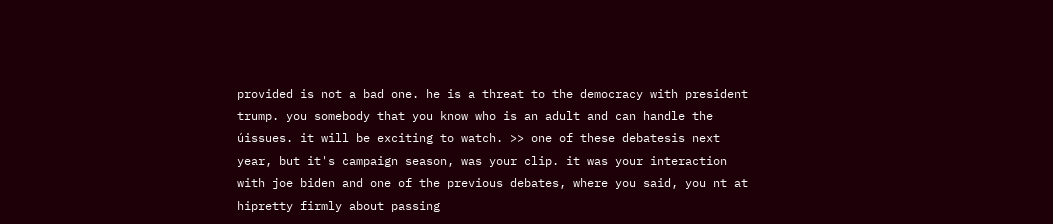provided is not a bad one. he is a threat to the democracy with president trump. you somebody that you know who is an adult and can handle the úissues. it will be exciting to watch. >> one of these debatesis next year, but it's campaign season, was your clip. it was your interaction with joe biden and one of the previous debates, where you said, you nt at hipretty firmly about passing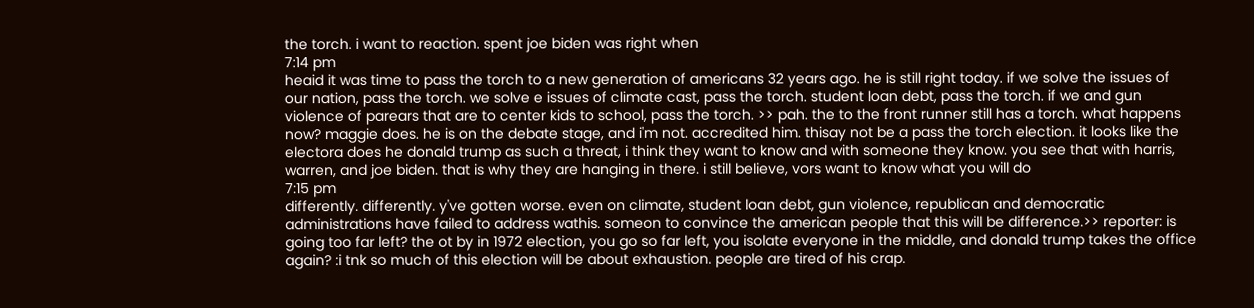the torch. i want to reaction. spent joe biden was right when
7:14 pm
heaid it was time to pass the torch to a new generation of americans 32 years ago. he is still right today. if we solve the issues of our nation, pass the torch. we solve e issues of climate cast, pass the torch. student loan debt, pass the torch. if we and gun violence of parears that are to center kids to school, pass the torch. >> pah. the to the front runner still has a torch. what happens now? maggie does. he is on the debate stage, and i'm not. accredited him. thisay not be a pass the torch election. it looks like the electora does he donald trump as such a threat, i think they want to know and with someone they know. you see that with harris, warren, and joe biden. that is why they are hanging in there. i still believe, vors want to know what you will do
7:15 pm
differently. differently. y've gotten worse. even on climate, student loan debt, gun violence, republican and democratic administrations have failed to address wathis. someon to convince the american people that this will be difference.>> reporter: is going too far left? the ot by in 1972 election, you go so far left, you isolate everyone in the middle, and donald trump takes the office again? :i tnk so much of this election will be about exhaustion. people are tired of his crap.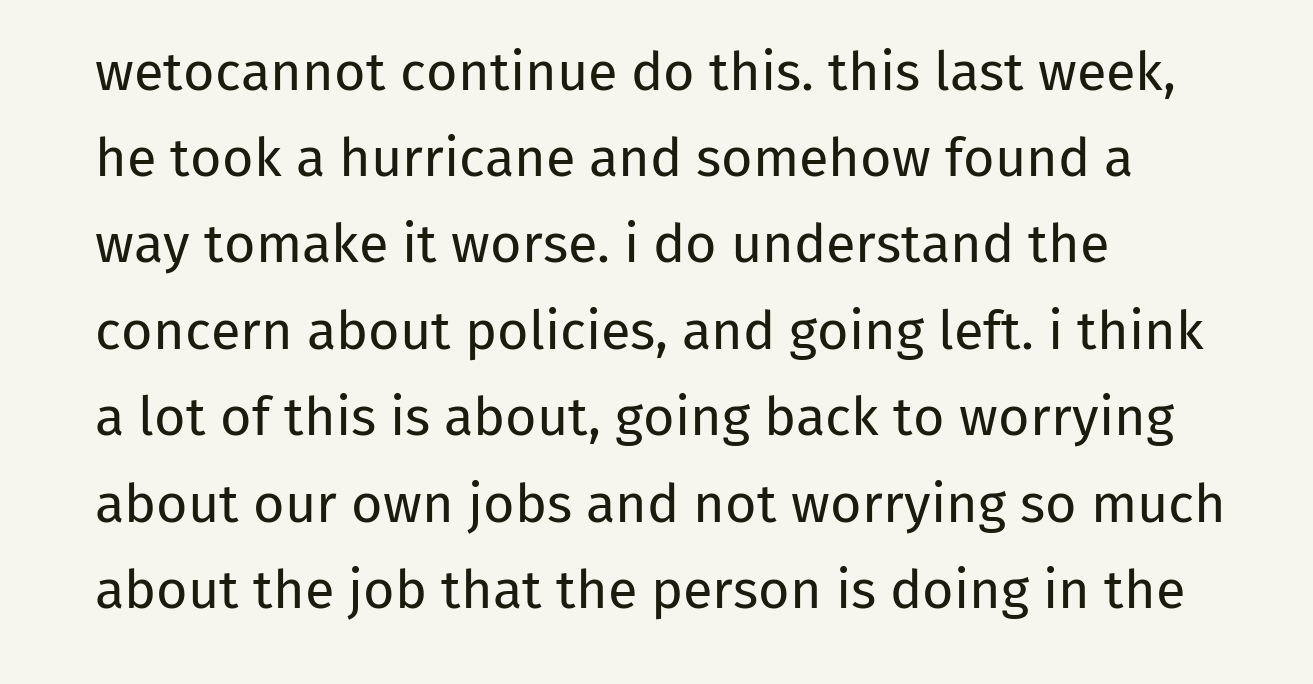wetocannot continue do this. this last week, he took a hurricane and somehow found a way tomake it worse. i do understand the concern about policies, and going left. i think a lot of this is about, going back to worrying about our own jobs and not worrying so much about the job that the person is doing in the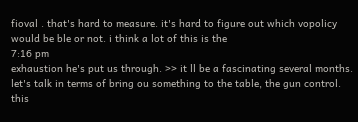fioval . that's hard to measure. it's hard to figure out which vopolicy would be ble or not. i think a lot of this is the
7:16 pm
exhaustion he's put us through. >> it ll be a fascinating several months. let's talk in terms of bring ou something to the table, the gun control. this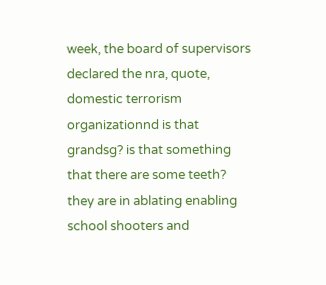week, the board of supervisors declared the nra, quote, domestic terrorism organizationnd is that grandsg? is that something that there are some teeth? they are in ablating enabling school shooters and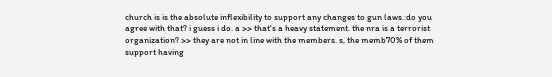church is is the absolute inflexibility to support any changes to gun laws.:do you agree with that? i guess i do. a >> that's a heavy statement. the nra is a terrorist organization? >> they are not in line with the members. s, the memb70% of them support having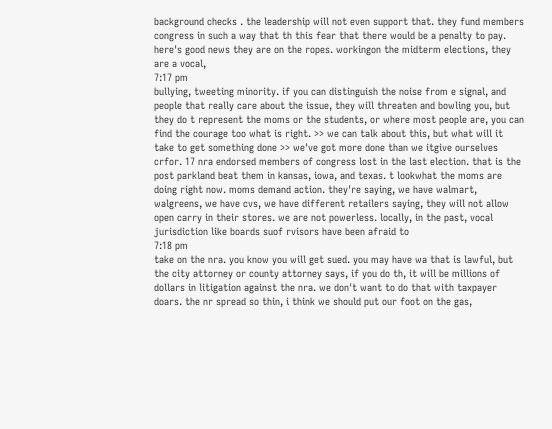background checks . the leadership will not even support that. they fund members congress in such a way that th this fear that there would be a penalty to pay. here's good news they are on the ropes. workingon the midterm elections, they are a vocal,
7:17 pm
bullying, tweeting minority. if you can distinguish the noise from e signal, and people that really care about the issue, they will threaten and bowling you, but they do t represent the moms or the students, or where most people are, you can find the courage too what is right. >> we can talk about this, but what will it take to get something done >> we've got more done than we itgive ourselves crfor. 17 nra endorsed members of congress lost in the last election. that is the post parkland beat them in kansas, iowa, and texas. t lookwhat the moms are doing right now. moms demand action. they're saying, we have walmart, walgreens, we have cvs, we have different retailers saying, they will not allow open carry in their stores. we are not powerless. locally, in the past, vocal jurisdiction like boards suof rvisors have been afraid to
7:18 pm
take on the nra. you know you will get sued. you may have wa that is lawful, but the city attorney or county attorney says, if you do th, it will be millions of dollars in litigation against the nra. we don't want to do that with taxpayer doars. the nr spread so thin, i think we should put our foot on the gas,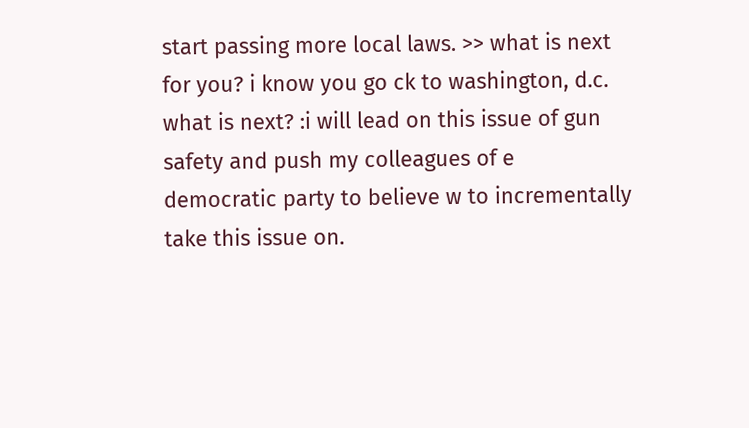start passing more local laws. >> what is next for you? i know you go ck to washington, d.c. what is next? :i will lead on this issue of gun safety and push my colleagues of e democratic party to believe w to incrementally take this issue on.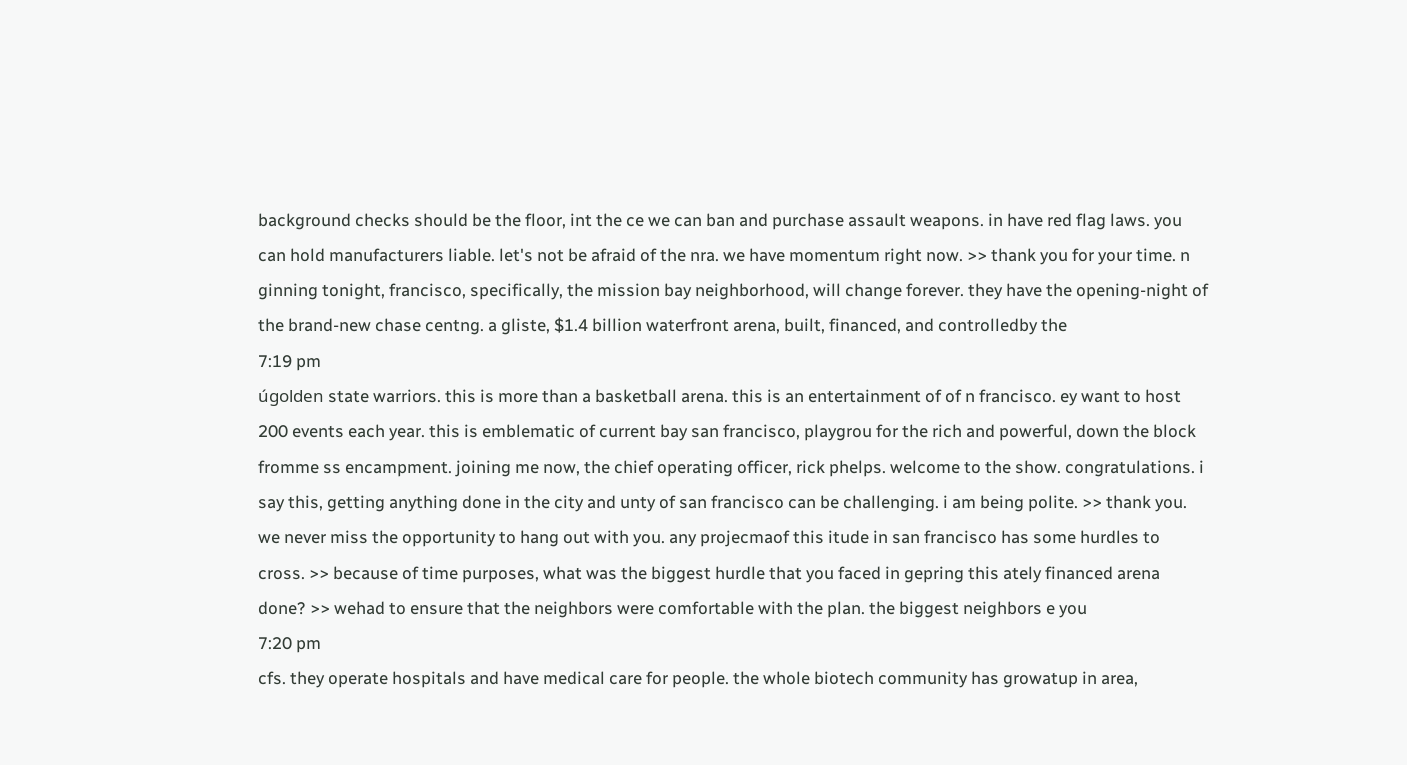background checks should be the floor, int the ce we can ban and purchase assault weapons. in have red flag laws. you can hold manufacturers liable. let's not be afraid of the nra. we have momentum right now. >> thank you for your time. n ginning tonight, francisco, specifically, the mission bay neighborhood, will change forever. they have the opening-night of the brand-new chase centng. a gliste, $1.4 billion waterfront arena, built, financed, and controlledby the
7:19 pm
úgolden state warriors. this is more than a basketball arena. this is an entertainment of of n francisco. ey want to host 200 events each year. this is emblematic of current bay san francisco, playgrou for the rich and powerful, down the block fromme ss encampment. joining me now, the chief operating officer, rick phelps. welcome to the show. congratulations. i say this, getting anything done in the city and unty of san francisco can be challenging. i am being polite. >> thank you. we never miss the opportunity to hang out with you. any projecmaof this itude in san francisco has some hurdles to cross. >> because of time purposes, what was the biggest hurdle that you faced in gepring this ately financed arena done? >> wehad to ensure that the neighbors were comfortable with the plan. the biggest neighbors e you
7:20 pm
cfs. they operate hospitals and have medical care for people. the whole biotech community has growatup in area,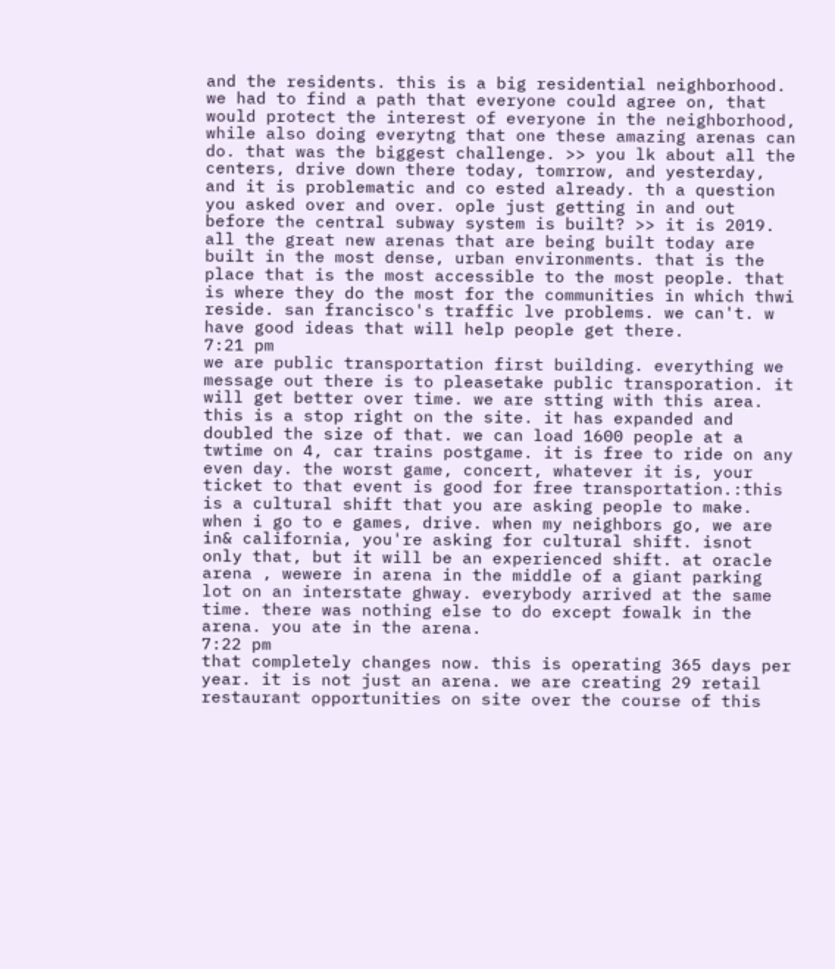and the residents. this is a big residential neighborhood. we had to find a path that everyone could agree on, that would protect the interest of everyone in the neighborhood, while also doing everytng that one these amazing arenas can do. that was the biggest challenge. >> you lk about all the centers, drive down there today, tomrrow, and yesterday, and it is problematic and co ested already. th a question you asked over and over. ople just getting in and out before the central subway system is built? >> it is 2019. all the great new arenas that are being built today are built in the most dense, urban environments. that is the place that is the most accessible to the most people. that is where they do the most for the communities in which thwi reside. san francisco's traffic lve problems. we can't. w have good ideas that will help people get there.
7:21 pm
we are public transportation first building. everything we message out there is to pleasetake public transporation. it will get better over time. we are stting with this area. this is a stop right on the site. it has expanded and doubled the size of that. we can load 1600 people at a twtime on 4, car trains postgame. it is free to ride on any even day. the worst game, concert, whatever it is, your ticket to that event is good for free transportation.:this is a cultural shift that you are asking people to make. when i go to e games, drive. when my neighbors go, we are in& california, you're asking for cultural shift. isnot only that, but it will be an experienced shift. at oracle arena , wewere in arena in the middle of a giant parking lot on an interstate ghway. everybody arrived at the same time. there was nothing else to do except fowalk in the arena. you ate in the arena.
7:22 pm
that completely changes now. this is operating 365 days per year. it is not just an arena. we are creating 29 retail restaurant opportunities on site over the course of this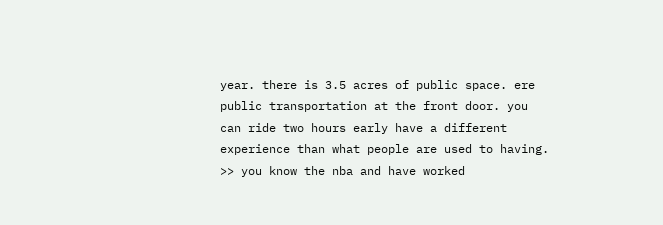year. there is 3.5 acres of public space. ere public transportation at the front door. you can ride two hours early have a different experience than what people are used to having. >> you know the nba and have worked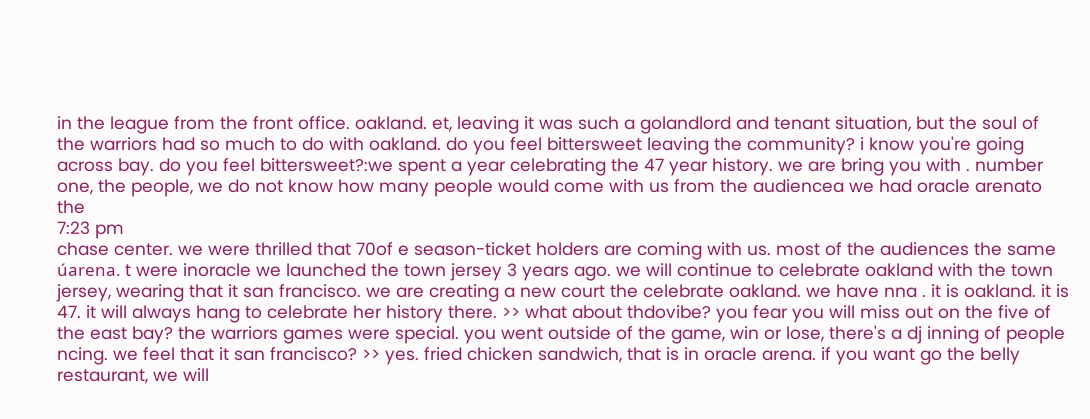in the league from the front office. oakland. et, leaving it was such a golandlord and tenant situation, but the soul of the warriors had so much to do with oakland. do you feel bittersweet leaving the community? i know you're going across bay. do you feel bittersweet?:we spent a year celebrating the 47 year history. we are bring you with . number one, the people, we do not know how many people would come with us from the audiencea we had oracle arenato the
7:23 pm
chase center. we were thrilled that 70of e season-ticket holders are coming with us. most of the audiences the same úarena. t were inoracle we launched the town jersey 3 years ago. we will continue to celebrate oakland with the town jersey, wearing that it san francisco. we are creating a new court the celebrate oakland. we have nna . it is oakland. it is 47. it will always hang to celebrate her history there. >> what about thdovibe? you fear you will miss out on the five of the east bay? the warriors games were special. you went outside of the game, win or lose, there's a dj inning of people ncing. we feel that it san francisco? >> yes. fried chicken sandwich, that is in oracle arena. if you want go the belly restaurant, we will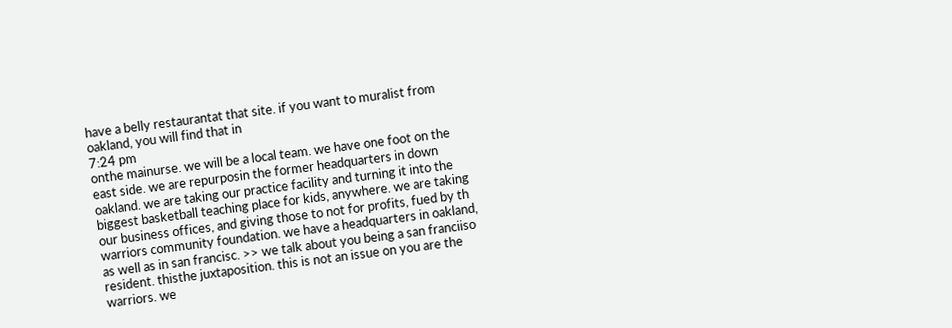have a belly restaurantat that site. if you want to muralist from oakland, you will find that in
7:24 pm
onthe mainurse. we will be a local team. we have one foot on the east side. we are repurposin the former headquarters in down oakland. we are taking our practice facility and turning it into the biggest basketball teaching place for kids, anywhere. we are taking our business offices, and giving those to not for profits, fued by th warriors community foundation. we have a headquarters in oakland, as well as in san francisc. >> we talk about you being a san franciiso resident. thisthe juxtaposition. this is not an issue on you are the warriors. we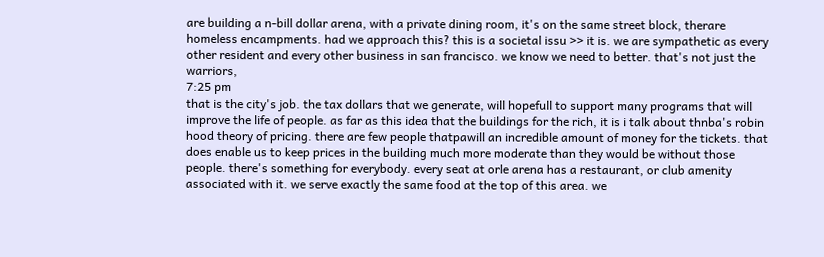are building a n-bill dollar arena, with a private dining room, it's on the same street block, therare homeless encampments. had we approach this? this is a societal issu >> it is. we are sympathetic as every other resident and every other business in san francisco. we know we need to better. that's not just the warriors,
7:25 pm
that is the city's job. the tax dollars that we generate, will hopefull to support many programs that will improve the life of people. as far as this idea that the buildings for the rich, it is i talk about thnba's robin hood theory of pricing. there are few people thatpawill an incredible amount of money for the tickets. that does enable us to keep prices in the building much more moderate than they would be without those people. there's something for everybody. every seat at orle arena has a restaurant, or club amenity associated with it. we serve exactly the same food at the top of this area. we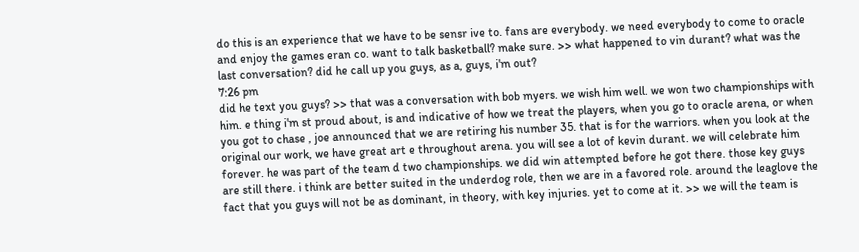do this is an experience that we have to be sensr ive to. fans are everybody. we need everybody to come to oracle and enjoy the games eran co. want to talk basketball? make sure. >> what happened to vin durant? what was the last conversation? did he call up you guys, as a, guys, i'm out?
7:26 pm
did he text you guys? >> that was a conversation with bob myers. we wish him well. we won two championships with him. e thing i'm st proud about, is and indicative of how we treat the players, when you go to oracle arena, or when you got to chase , joe announced that we are retiring his number 35. that is for the warriors. when you look at the original our work, we have great art e throughout arena. you will see a lot of kevin durant. we will celebrate him forever. he was part of the team d two championships. we did win attempted before he got there. those key guys are still there. i think are better suited in the underdog role, then we are in a favored role. around the leaglove the fact that you guys will not be as dominant, in theory, with key injuries. yet to come at it. >> we will the team is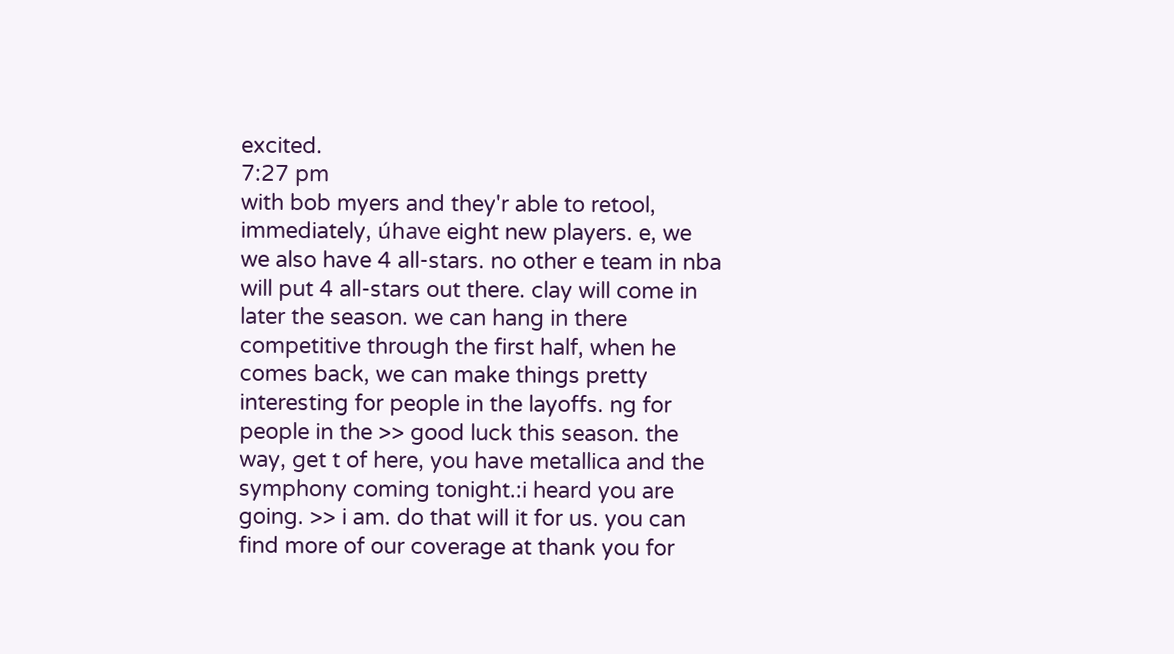excited.
7:27 pm
with bob myers and they'r able to retool, immediately, úhave eight new players. e, we we also have 4 all-stars. no other e team in nba will put 4 all-stars out there. clay will come in later the season. we can hang in there competitive through the first half, when he comes back, we can make things pretty interesting for people in the layoffs. ng for people in the >> good luck this season. the way, get t of here, you have metallica and the symphony coming tonight.:i heard you are going. >> i am. do that will it for us. you can find more of our coverage at thank you for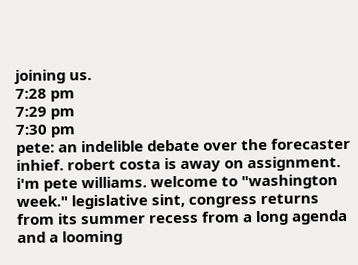joining us.
7:28 pm
7:29 pm
7:30 pm
pete: an indelible debate over the forecaster inhief. robert costa is away on assignment. i'm pete williams. welcome to "washington week." legislative sint, congress returns from its summer recess from a long agenda and a looming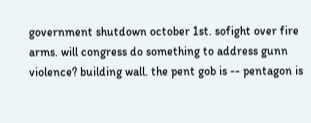government shutdown october 1st. sofight over fire arms. will congress do something to address gunn violence? building wall. the pent gob is -- pentagon is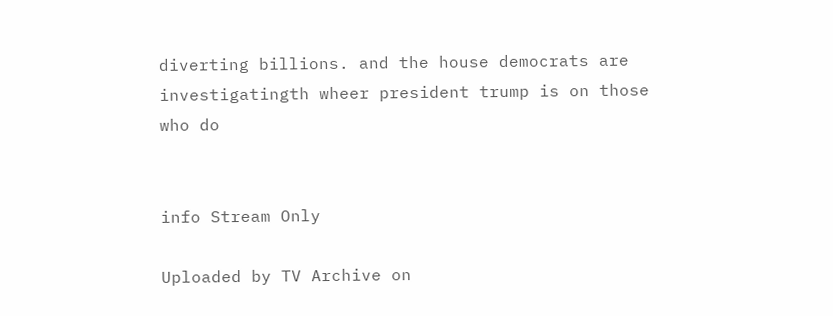diverting billions. and the house democrats are investigatingth wheer president trump is on those who do


info Stream Only

Uploaded by TV Archive on